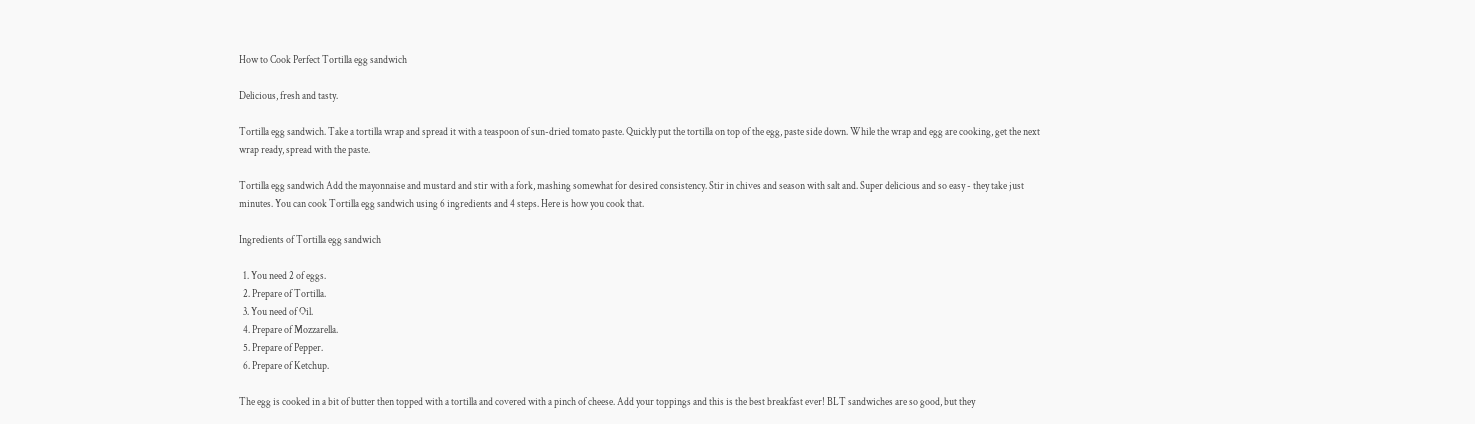How to Cook Perfect Tortilla egg sandwich

Delicious, fresh and tasty.

Tortilla egg sandwich. Take a tortilla wrap and spread it with a teaspoon of sun-dried tomato paste. Quickly put the tortilla on top of the egg, paste side down. While the wrap and egg are cooking, get the next wrap ready, spread with the paste.

Tortilla egg sandwich Add the mayonnaise and mustard and stir with a fork, mashing somewhat for desired consistency. Stir in chives and season with salt and. Super delicious and so easy - they take just minutes. You can cook Tortilla egg sandwich using 6 ingredients and 4 steps. Here is how you cook that.

Ingredients of Tortilla egg sandwich

  1. You need 2 of eggs.
  2. Prepare of Tortilla.
  3. You need of Oil.
  4. Prepare of Mozzarella.
  5. Prepare of Pepper.
  6. Prepare of Ketchup.

The egg is cooked in a bit of butter then topped with a tortilla and covered with a pinch of cheese. Add your toppings and this is the best breakfast ever! BLT sandwiches are so good, but they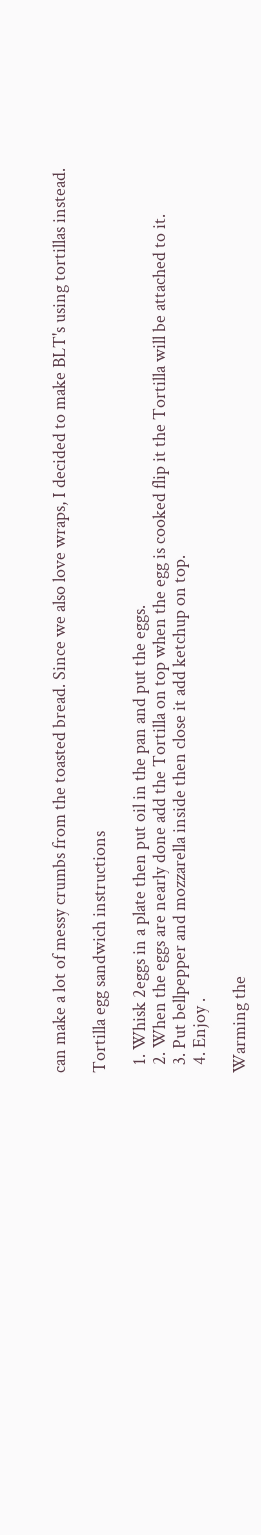can make a lot of messy crumbs from the toasted bread. Since we also love wraps, I decided to make BLT's using tortillas instead.

Tortilla egg sandwich instructions

  1. Whisk 2eggs in a plate then put oil in the pan and put the eggs.
  2. When the eggs are nearly done add the Tortilla on top when the egg is cooked flip it the Tortilla will be attached to it.
  3. Put bellpepper and mozzarella inside then close it add ketchup on top.
  4. Enjoy .

Warming the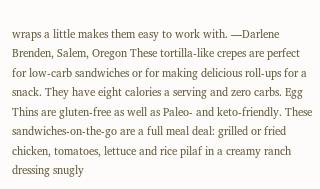wraps a little makes them easy to work with. —Darlene Brenden, Salem, Oregon These tortilla-like crepes are perfect for low-carb sandwiches or for making delicious roll-ups for a snack. They have eight calories a serving and zero carbs. Egg Thins are gluten-free as well as Paleo- and keto-friendly. These sandwiches-on-the-go are a full meal deal: grilled or fried chicken, tomatoes, lettuce and rice pilaf in a creamy ranch dressing snugly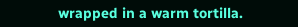wrapped in a warm tortilla.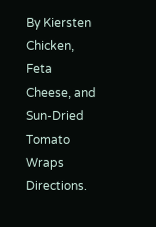By Kiersten Chicken, Feta Cheese, and Sun-Dried Tomato Wraps Directions.